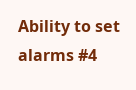Ability to set alarms #4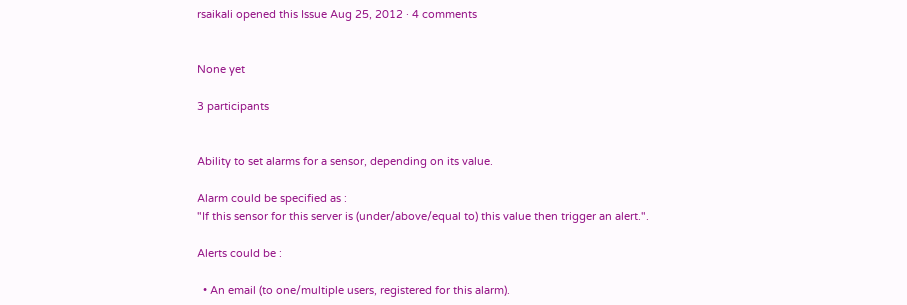rsaikali opened this Issue Aug 25, 2012 · 4 comments


None yet

3 participants


Ability to set alarms for a sensor, depending on its value.

Alarm could be specified as :
"If this sensor for this server is (under/above/equal to) this value then trigger an alert.".

Alerts could be :

  • An email (to one/multiple users, registered for this alarm).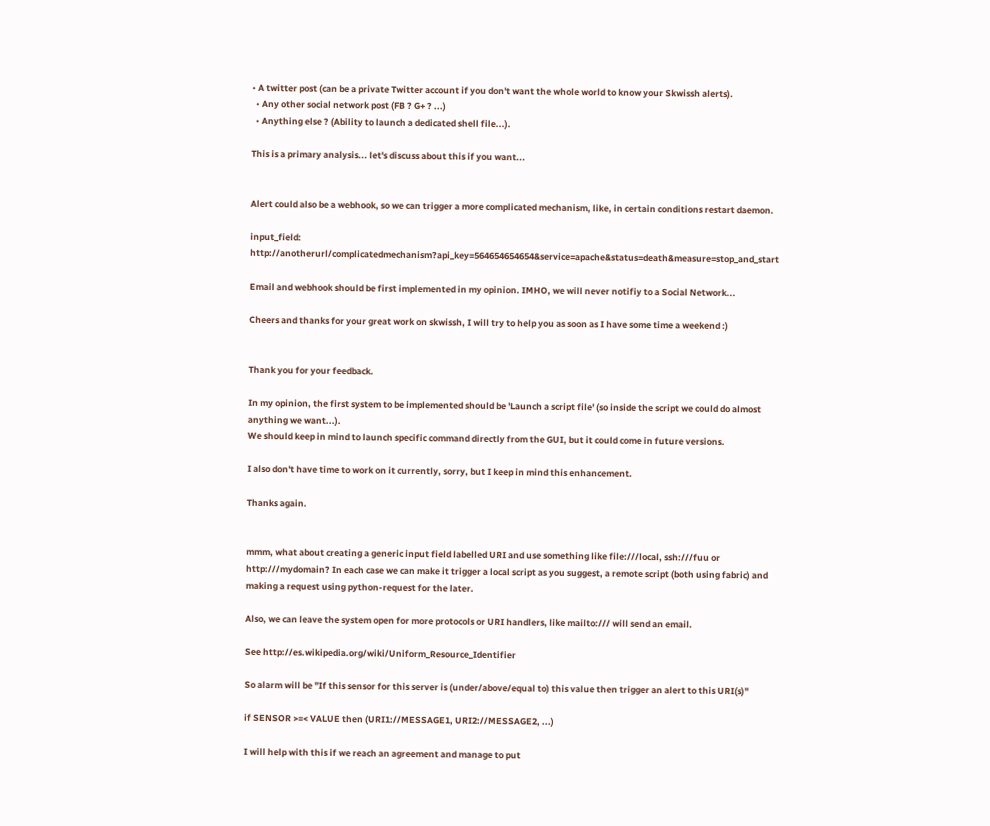• A twitter post (can be a private Twitter account if you don't want the whole world to know your Skwissh alerts).
  • Any other social network post (FB ? G+ ? ...)
  • Anything else ? (Ability to launch a dedicated shell file...).

This is a primary analysis... let's discuss about this if you want...


Alert could also be a webhook, so we can trigger a more complicated mechanism, like, in certain conditions restart daemon.

input_field: http://anotherurl/complicatedmechanism?api_key=564654654654&service=apache&status=death&measure=stop_and_start

Email and webhook should be first implemented in my opinion. IMHO, we will never notifiy to a Social Network...

Cheers and thanks for your great work on skwissh, I will try to help you as soon as I have some time a weekend :)


Thank you for your feedback.

In my opinion, the first system to be implemented should be 'Launch a script file' (so inside the script we could do almost anything we want...).
We should keep in mind to launch specific command directly from the GUI, but it could come in future versions.

I also don't have time to work on it currently, sorry, but I keep in mind this enhancement.

Thanks again.


mmm, what about creating a generic input field labelled URI and use something like file:///local, ssh:///fuu or http:///mydomain? In each case we can make it trigger a local script as you suggest, a remote script (both using fabric) and making a request using python-request for the later.

Also, we can leave the system open for more protocols or URI handlers, like mailto:/// will send an email.

See http://es.wikipedia.org/wiki/Uniform_Resource_Identifier

So alarm will be "If this sensor for this server is (under/above/equal to) this value then trigger an alert to this URI(s)"

if SENSOR >=< VALUE then (URI1://MESSAGE1, URI2://MESSAGE2, ...)

I will help with this if we reach an agreement and manage to put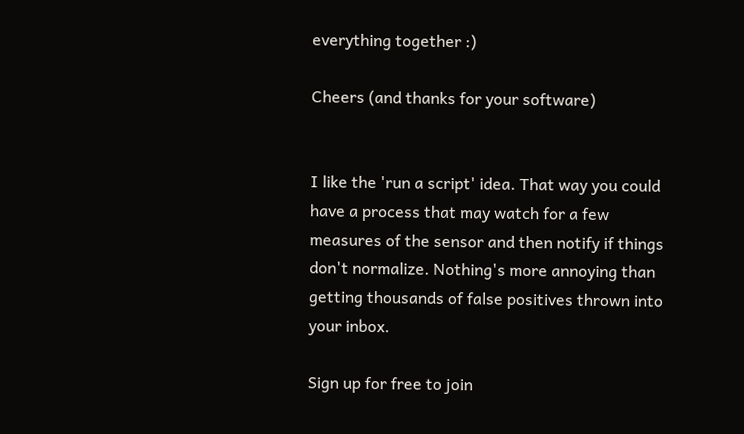everything together :)

Cheers (and thanks for your software)


I like the 'run a script' idea. That way you could have a process that may watch for a few measures of the sensor and then notify if things don't normalize. Nothing's more annoying than getting thousands of false positives thrown into your inbox.

Sign up for free to join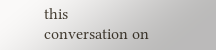this conversation on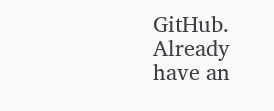GitHub. Already have an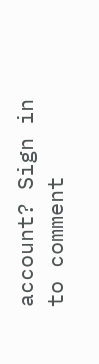account? Sign in to comment